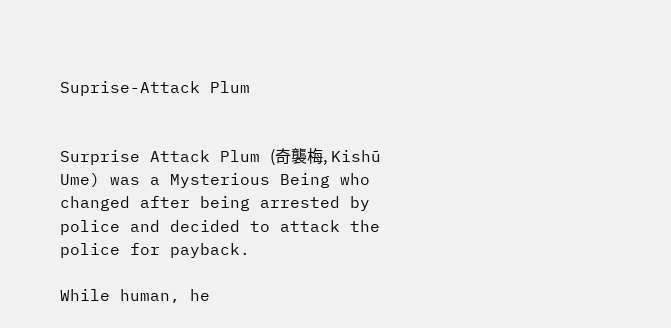Suprise-Attack Plum


Surprise Attack Plum (奇襲梅, Kishū Ume) was a Mysterious Being who changed after being arrested by police and decided to attack the police for payback.

While human, he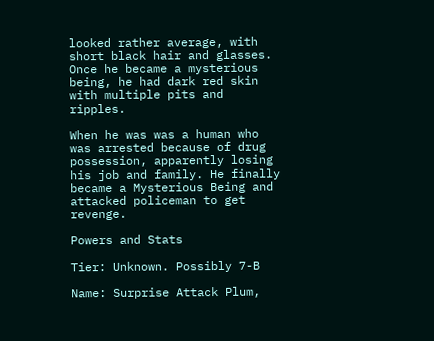looked rather average, with short black hair and glasses. Once he became a mysterious being, he had dark red skin with multiple pits and ripples.

When he was was a human who was arrested because of drug possession, apparently losing his job and family. He finally became a Mysterious Being and attacked policeman to get revenge.

Powers and Stats

Tier: Unknown. Possibly 7-B

Name: Surprise Attack Plum,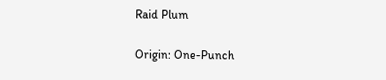Raid Plum

Origin: One-Punch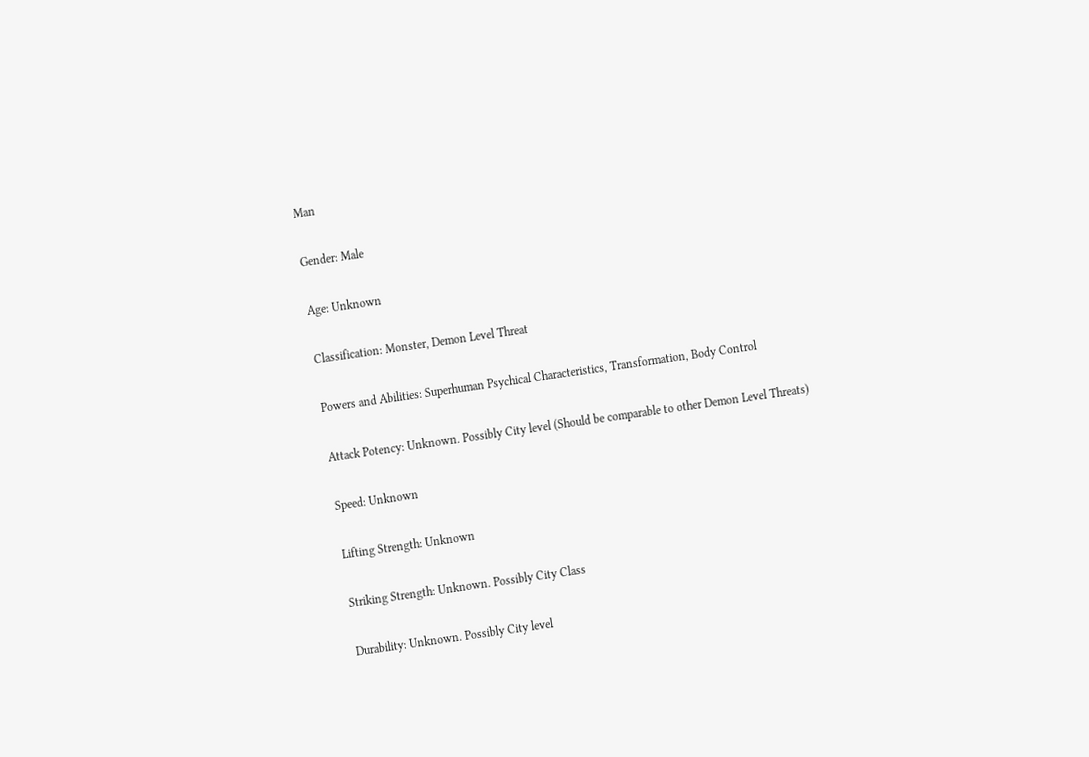Man

Gender: Male

Age: Unknown

Classification: Monster, Demon Level Threat

Powers and Abilities: Superhuman Psychical Characteristics, Transformation, Body Control

Attack Potency: Unknown. Possibly City level (Should be comparable to other Demon Level Threats)

Speed: Unknown

Lifting Strength: Unknown

Striking Strength: Unknown. Possibly City Class

Durability: Unknown. Possibly City level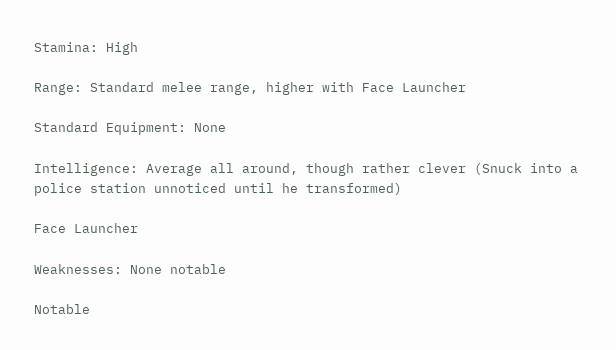Stamina: High

Range: Standard melee range, higher with Face Launcher

Standard Equipment: None

Intelligence: Average all around, though rather clever (Snuck into a police station unnoticed until he transformed)

Face Launcher

Weaknesses: None notable

Notable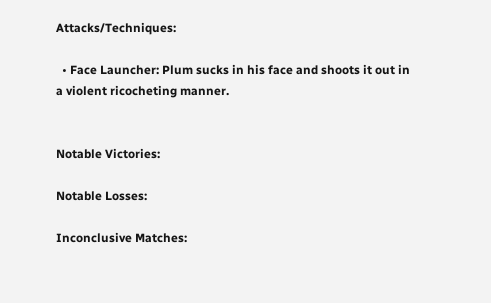Attacks/Techniques:

  • Face Launcher: Plum sucks in his face and shoots it out in a violent ricocheting manner.


Notable Victories:

Notable Losses:

Inconclusive Matches: